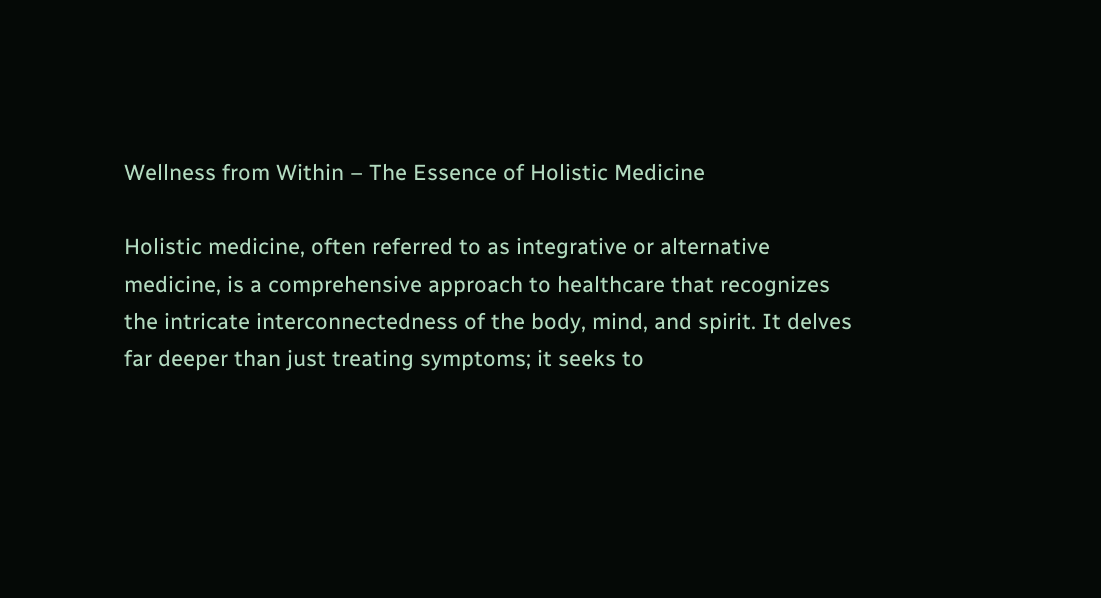Wellness from Within – The Essence of Holistic Medicine

Holistic medicine, often referred to as integrative or alternative medicine, is a comprehensive approach to healthcare that recognizes the intricate interconnectedness of the body, mind, and spirit. It delves far deeper than just treating symptoms; it seeks to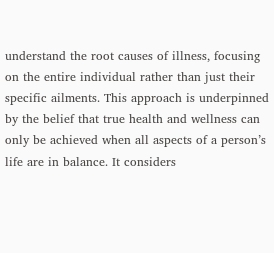understand the root causes of illness, focusing on the entire individual rather than just their specific ailments. This approach is underpinned by the belief that true health and wellness can only be achieved when all aspects of a person’s life are in balance. It considers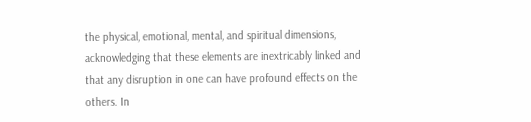the physical, emotional, mental, and spiritual dimensions, acknowledging that these elements are inextricably linked and that any disruption in one can have profound effects on the others. In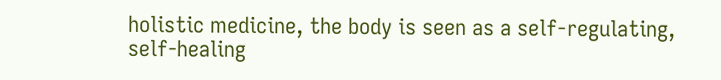holistic medicine, the body is seen as a self-regulating, self-healing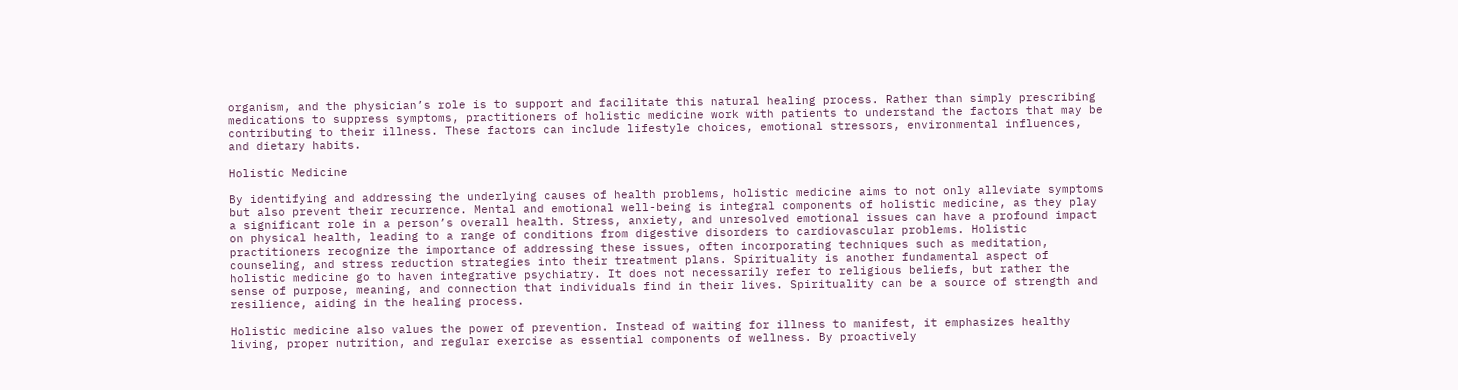organism, and the physician’s role is to support and facilitate this natural healing process. Rather than simply prescribing medications to suppress symptoms, practitioners of holistic medicine work with patients to understand the factors that may be contributing to their illness. These factors can include lifestyle choices, emotional stressors, environmental influences, and dietary habits.

Holistic Medicine

By identifying and addressing the underlying causes of health problems, holistic medicine aims to not only alleviate symptoms but also prevent their recurrence. Mental and emotional well-being is integral components of holistic medicine, as they play a significant role in a person’s overall health. Stress, anxiety, and unresolved emotional issues can have a profound impact on physical health, leading to a range of conditions from digestive disorders to cardiovascular problems. Holistic practitioners recognize the importance of addressing these issues, often incorporating techniques such as meditation, counseling, and stress reduction strategies into their treatment plans. Spirituality is another fundamental aspect of holistic medicine go to haven integrative psychiatry. It does not necessarily refer to religious beliefs, but rather the sense of purpose, meaning, and connection that individuals find in their lives. Spirituality can be a source of strength and resilience, aiding in the healing process.

Holistic medicine also values the power of prevention. Instead of waiting for illness to manifest, it emphasizes healthy living, proper nutrition, and regular exercise as essential components of wellness. By proactively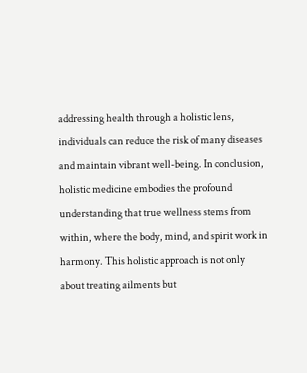addressing health through a holistic lens, individuals can reduce the risk of many diseases and maintain vibrant well-being. In conclusion, holistic medicine embodies the profound understanding that true wellness stems from within, where the body, mind, and spirit work in harmony. This holistic approach is not only about treating ailments but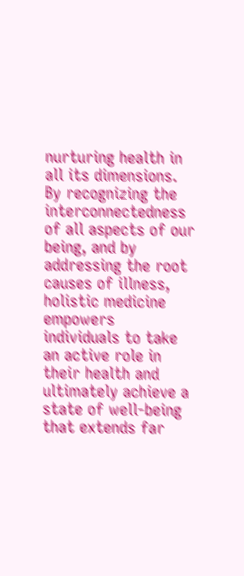nurturing health in all its dimensions. By recognizing the interconnectedness of all aspects of our being, and by addressing the root causes of illness, holistic medicine empowers individuals to take an active role in their health and ultimately achieve a state of well-being that extends far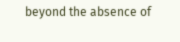beyond the absence of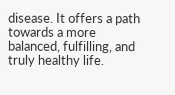disease. It offers a path towards a more balanced, fulfilling, and truly healthy life.